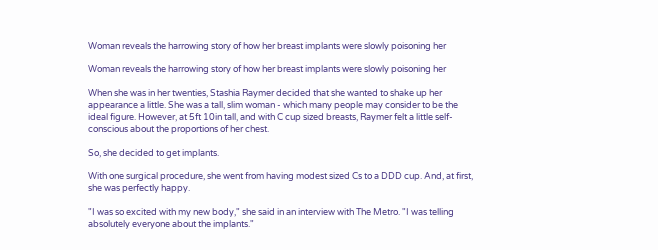Woman reveals the harrowing story of how her breast implants were slowly poisoning her

Woman reveals the harrowing story of how her breast implants were slowly poisoning her

When she was in her twenties, Stashia Raymer decided that she wanted to shake up her appearance a little. She was a tall, slim woman - which many people may consider to be the ideal figure. However, at 5ft 10in tall, and with C cup sized breasts, Raymer felt a little self-conscious about the proportions of her chest.

So, she decided to get implants.

With one surgical procedure, she went from having modest sized Cs to a DDD cup. And, at first, she was perfectly happy.

"I was so excited with my new body," she said in an interview with The Metro. "I was telling absolutely everyone about the implants."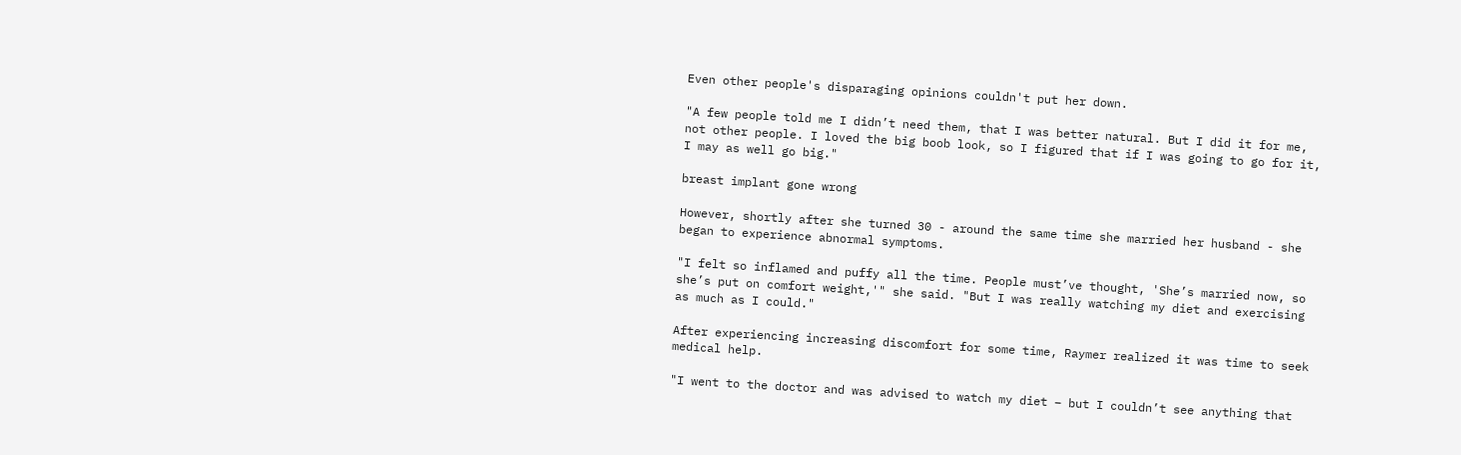Even other people's disparaging opinions couldn't put her down.

"A few people told me I didn’t need them, that I was better natural. But I did it for me, not other people. I loved the big boob look, so I figured that if I was going to go for it, I may as well go big."

breast implant gone wrong

However, shortly after she turned 30 - around the same time she married her husband - she began to experience abnormal symptoms.

"I felt so inflamed and puffy all the time. People must’ve thought, 'She’s married now, so she’s put on comfort weight,'" she said. "But I was really watching my diet and exercising as much as I could."

After experiencing increasing discomfort for some time, Raymer realized it was time to seek medical help.

"I went to the doctor and was advised to watch my diet – but I couldn’t see anything that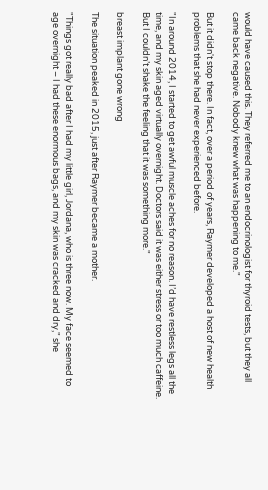would have caused this. They referred me to an endocrinologist for thyroid tests, but they all came back negative. Nobody knew what was happening to me."

But it didn't stop there. In fact, over a period of years, Raymer developed a host of new health problems that she had never experienced before.

"In around 2014, I started to get awful muscle aches for no reason. I’d have restless legs all the time, and my skin aged virtually overnight. Doctors said it was either stress or too much caffeine. But I couldn’t shake the feeling that it was something more."

breast implant gone wrong

The situation peaked in 2015, just after Raymer became a mother.

"Things got really bad after I had my little girl, Jordana, who is three now. My face seemed to age overnight – I had these enormous bags, and my skin was cracked and dry," she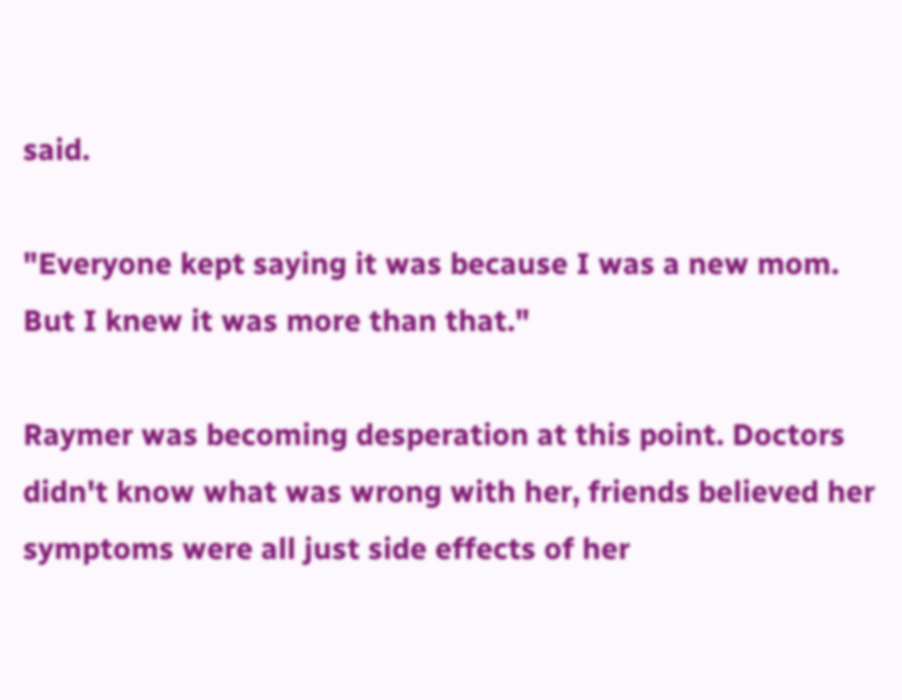said.

"Everyone kept saying it was because I was a new mom. But I knew it was more than that."

Raymer was becoming desperation at this point. Doctors didn't know what was wrong with her, friends believed her symptoms were all just side effects of her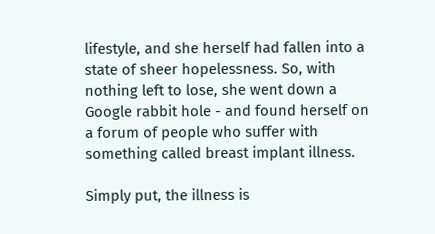lifestyle, and she herself had fallen into a state of sheer hopelessness. So, with nothing left to lose, she went down a Google rabbit hole - and found herself on a forum of people who suffer with something called breast implant illness.

Simply put, the illness is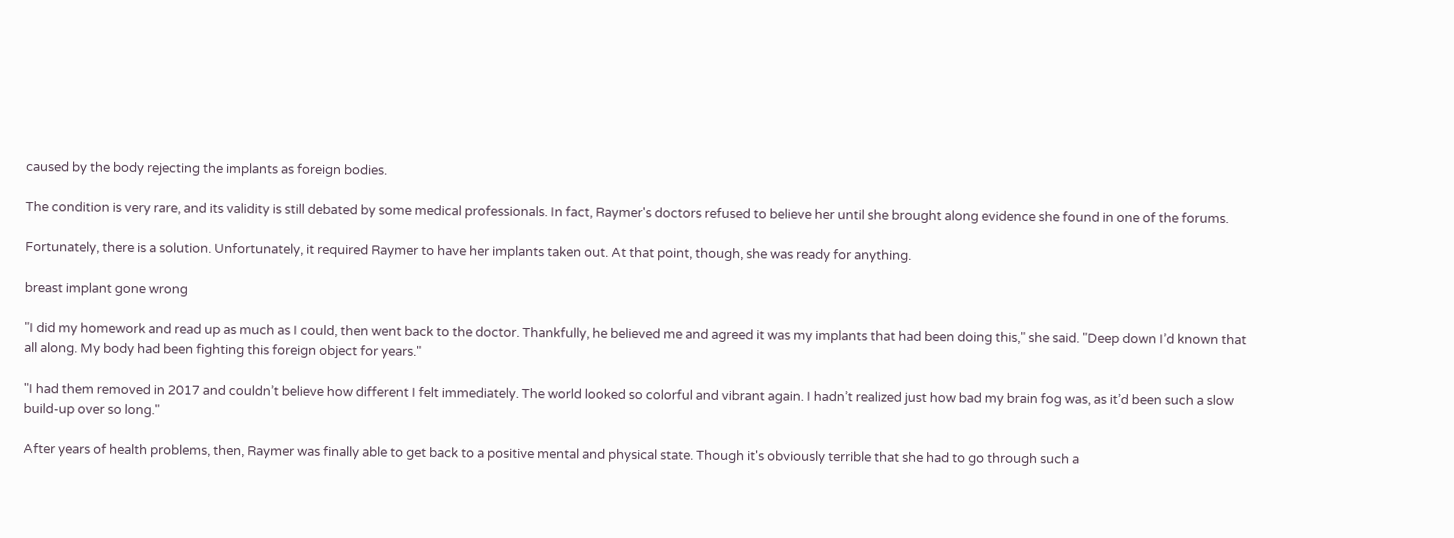caused by the body rejecting the implants as foreign bodies.

The condition is very rare, and its validity is still debated by some medical professionals. In fact, Raymer's doctors refused to believe her until she brought along evidence she found in one of the forums.

Fortunately, there is a solution. Unfortunately, it required Raymer to have her implants taken out. At that point, though, she was ready for anything.

breast implant gone wrong

"I did my homework and read up as much as I could, then went back to the doctor. Thankfully, he believed me and agreed it was my implants that had been doing this," she said. "Deep down I’d known that all along. My body had been fighting this foreign object for years."

"I had them removed in 2017 and couldn’t believe how different I felt immediately. The world looked so colorful and vibrant again. I hadn’t realized just how bad my brain fog was, as it’d been such a slow build-up over so long."

After years of health problems, then, Raymer was finally able to get back to a positive mental and physical state. Though it's obviously terrible that she had to go through such a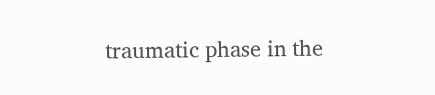traumatic phase in the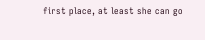first place, at least she can go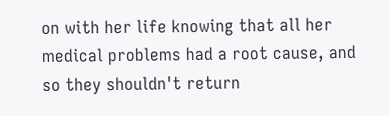on with her life knowing that all her medical problems had a root cause, and so they shouldn't return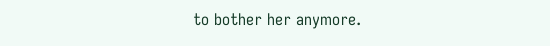to bother her anymore.